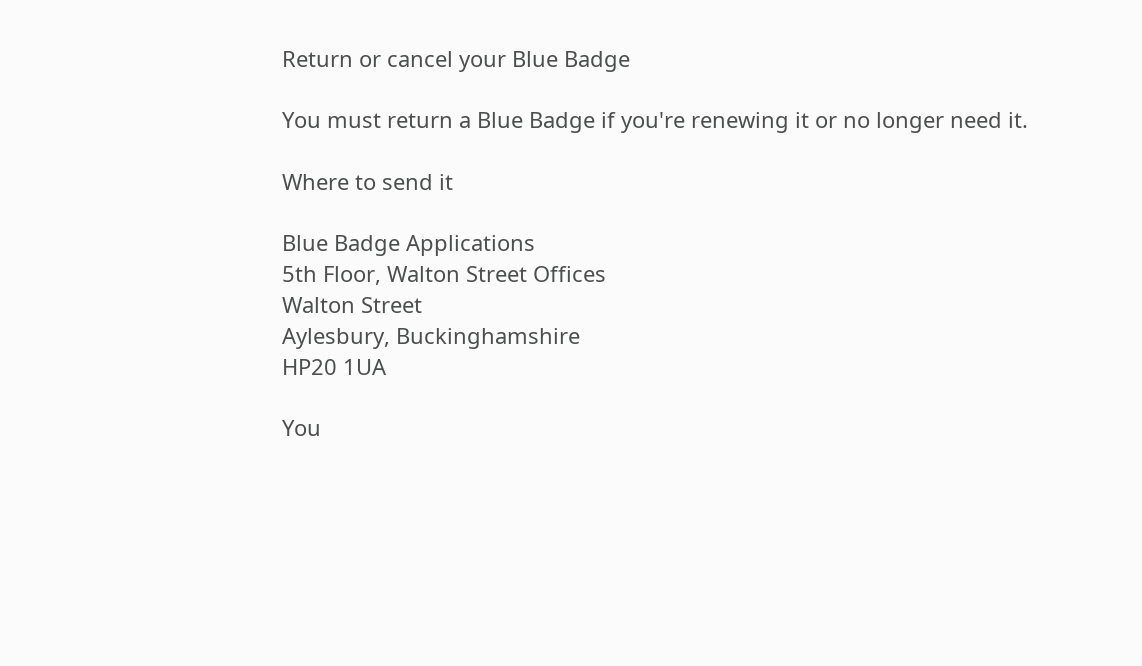Return or cancel your Blue Badge

You must return a Blue Badge if you're renewing it or no longer need it.

Where to send it

Blue Badge Applications
5th Floor, Walton Street Offices
Walton Street
Aylesbury, Buckinghamshire
HP20 1UA

You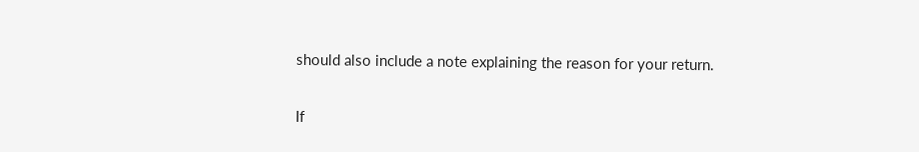should also include a note explaining the reason for your return.

If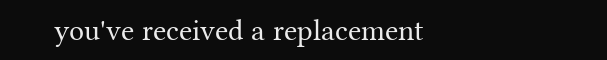you've received a replacement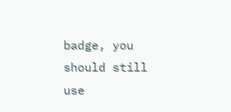badge, you should still use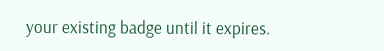your existing badge until it expires.